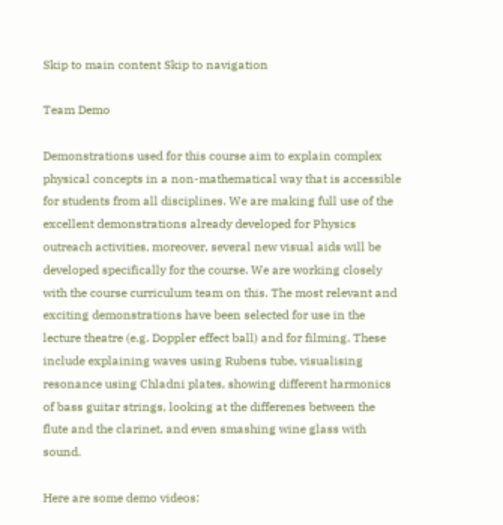Skip to main content Skip to navigation

Team Demo

Demonstrations used for this course aim to explain complex physical concepts in a non-mathematical way that is accessible for students from all disciplines. We are making full use of the excellent demonstrations already developed for Physics outreach activities, moreover, several new visual aids will be developed specifically for the course. We are working closely with the course curriculum team on this. The most relevant and exciting demonstrations have been selected for use in the lecture theatre (e.g. Doppler effect ball) and for filming. These include explaining waves using Rubens tube, visualising resonance using Chladni plates, showing different harmonics of bass guitar strings, looking at the differenes between the flute and the clarinet, and even smashing wine glass with sound.

Here are some demo videos: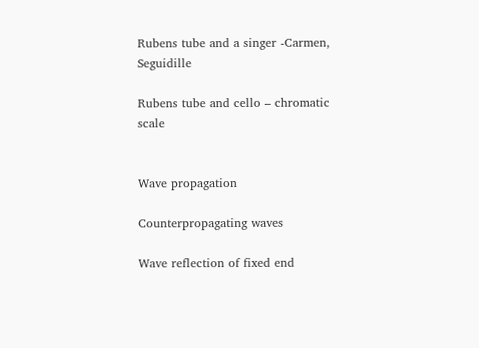Rubens tube and a singer -Carmen, Seguidille

Rubens tube and cello – chromatic scale


Wave propagation

Counterpropagating waves

Wave reflection of fixed end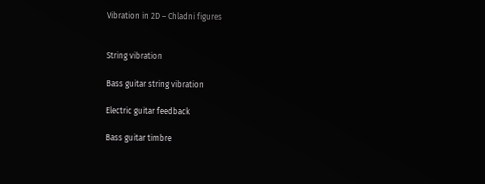Vibration in 2D – Chladni figures


String vibration

Bass guitar string vibration

Electric guitar feedback

Bass guitar timbre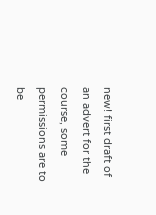new! first draft of an advert for the course, some permissions are to be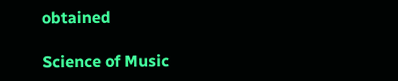obtained

Science of Music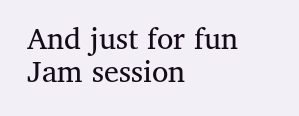And just for fun Jam session